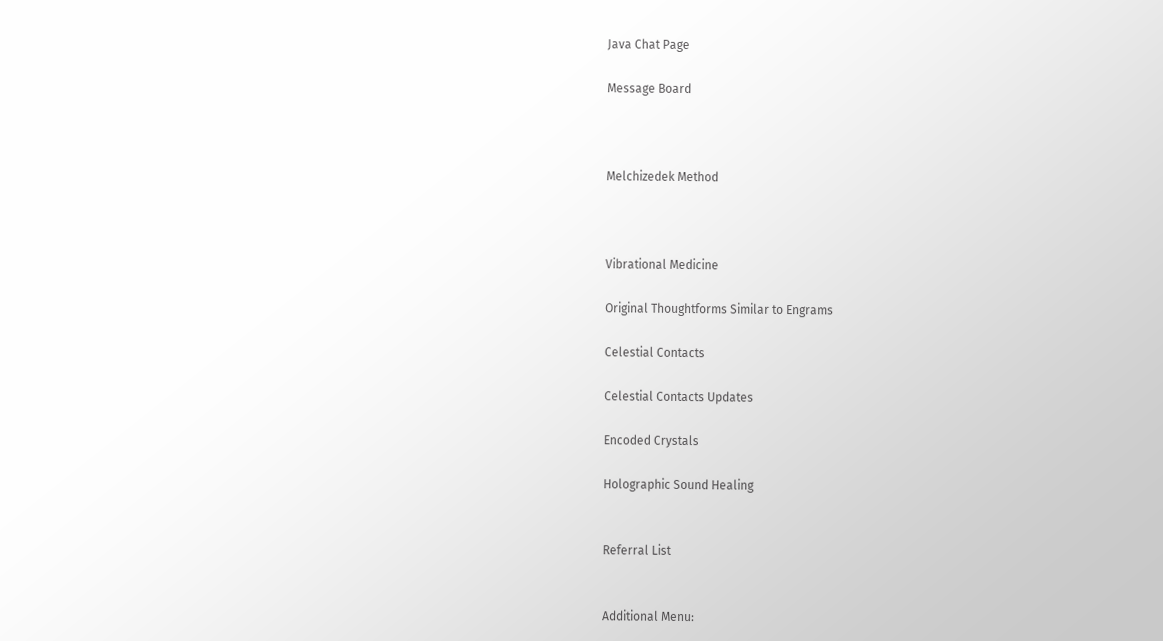Java Chat Page

Message Board



Melchizedek Method



Vibrational Medicine

Original Thoughtforms Similar to Engrams

Celestial Contacts

Celestial Contacts Updates

Encoded Crystals

Holographic Sound Healing


Referral List


Additional Menu: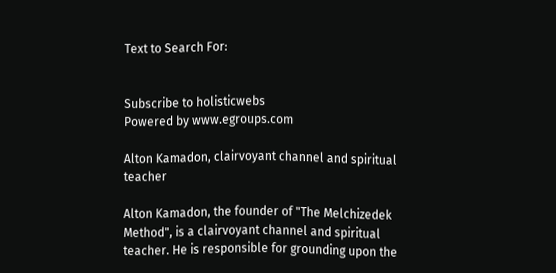Text to Search For:


Subscribe to holisticwebs
Powered by www.egroups.com

Alton Kamadon, clairvoyant channel and spiritual teacher

Alton Kamadon, the founder of "The Melchizedek Method", is a clairvoyant channel and spiritual teacher. He is responsible for grounding upon the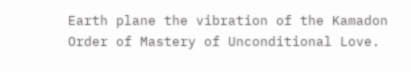Earth plane the vibration of the Kamadon Order of Mastery of Unconditional Love.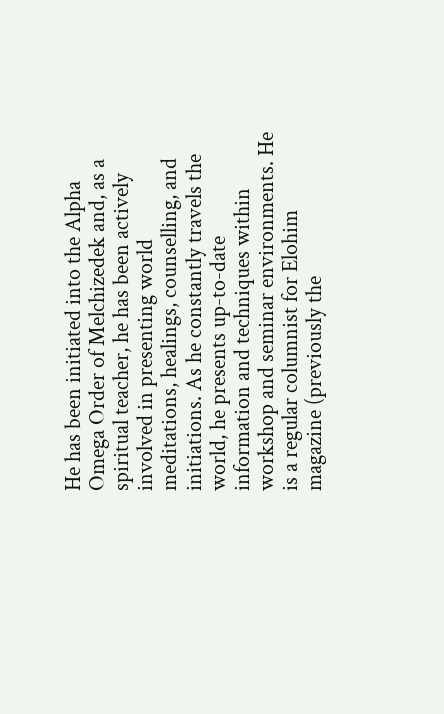He has been initiated into the Alpha Omega Order of Melchizedek and, as a spiritual teacher, he has been actively involved in presenting world meditations, healings, counselling, and initiations. As he constantly travels the world, he presents up-to-date information and techniques within workshop and seminar environments. He is a regular columnist for Elohim magazine (previously the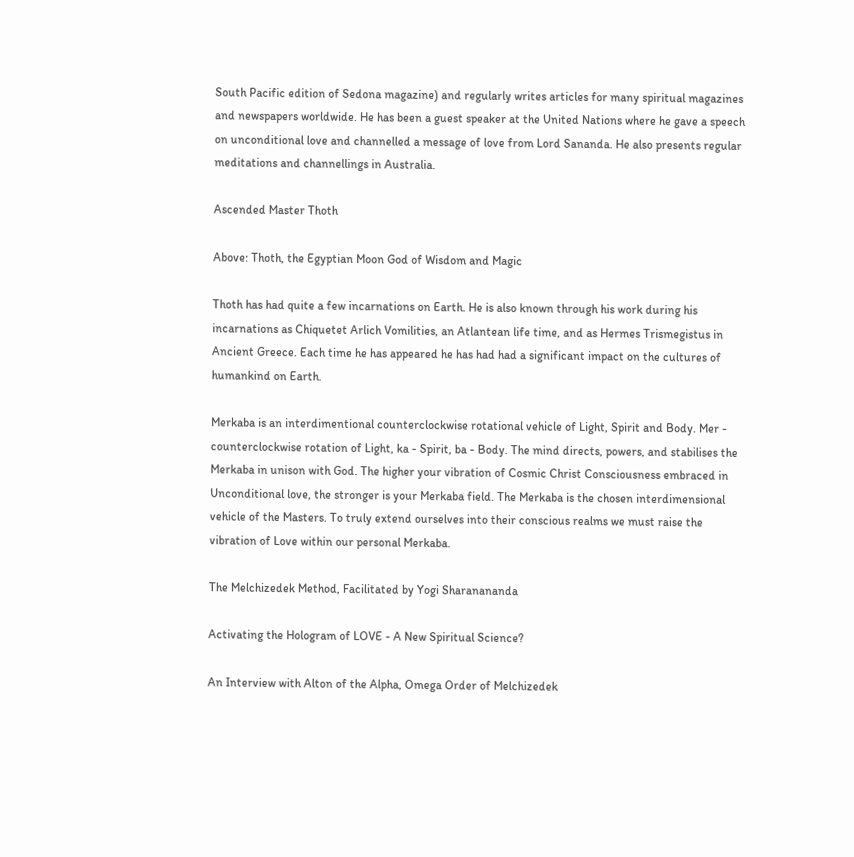South Pacific edition of Sedona magazine) and regularly writes articles for many spiritual magazines and newspapers worldwide. He has been a guest speaker at the United Nations where he gave a speech on unconditional love and channelled a message of love from Lord Sananda. He also presents regular meditations and channellings in Australia.

Ascended Master Thoth

Above: Thoth, the Egyptian Moon God of Wisdom and Magic

Thoth has had quite a few incarnations on Earth. He is also known through his work during his incarnations as Chiquetet Arlich Vomilities, an Atlantean life time, and as Hermes Trismegistus in Ancient Greece. Each time he has appeared he has had had a significant impact on the cultures of humankind on Earth.

Merkaba is an interdimentional counterclockwise rotational vehicle of Light, Spirit and Body. Mer - counterclockwise rotation of Light, ka - Spirit, ba - Body. The mind directs, powers, and stabilises the Merkaba in unison with God. The higher your vibration of Cosmic Christ Consciousness embraced in Unconditional love, the stronger is your Merkaba field. The Merkaba is the chosen interdimensional vehicle of the Masters. To truly extend ourselves into their conscious realms we must raise the vibration of Love within our personal Merkaba.

The Melchizedek Method, Facilitated by Yogi Sharanananda

Activating the Hologram of LOVE - A New Spiritual Science?

An Interview with Alton of the Alpha, Omega Order of Melchizedek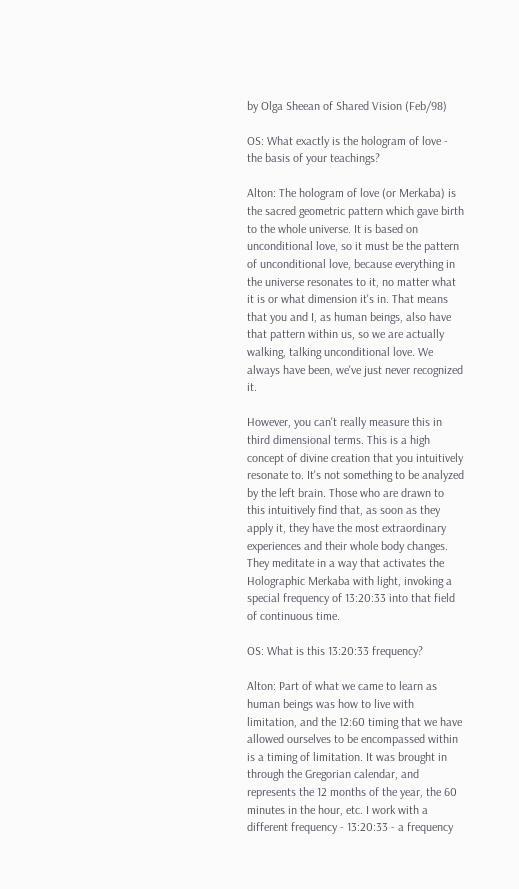by Olga Sheean of Shared Vision (Feb/98)

OS: What exactly is the hologram of love - the basis of your teachings?

Alton: The hologram of love (or Merkaba) is the sacred geometric pattern which gave birth to the whole universe. It is based on unconditional love, so it must be the pattern of unconditional love, because everything in the universe resonates to it, no matter what it is or what dimension it's in. That means that you and I, as human beings, also have that pattern within us, so we are actually walking, talking unconditional love. We always have been, we've just never recognized it.

However, you can't really measure this in third dimensional terms. This is a high concept of divine creation that you intuitively resonate to. It's not something to be analyzed by the left brain. Those who are drawn to this intuitively find that, as soon as they apply it, they have the most extraordinary experiences and their whole body changes. They meditate in a way that activates the Holographic Merkaba with light, invoking a special frequency of 13:20:33 into that field of continuous time.

OS: What is this 13:20:33 frequency?

Alton: Part of what we came to learn as human beings was how to live with limitation, and the 12:60 timing that we have allowed ourselves to be encompassed within is a timing of limitation. It was brought in through the Gregorian calendar, and represents the 12 months of the year, the 60 minutes in the hour, etc. I work with a different frequency - 13:20:33 - a frequency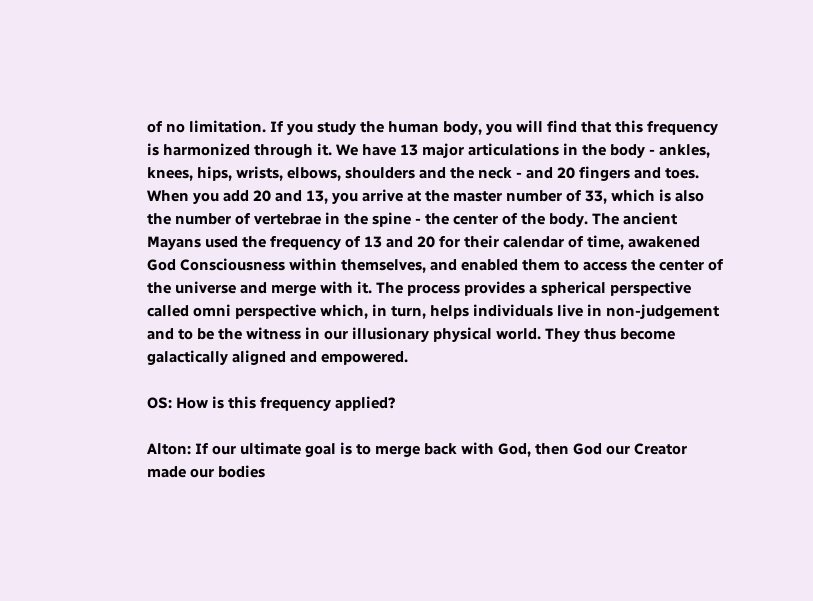of no limitation. If you study the human body, you will find that this frequency is harmonized through it. We have 13 major articulations in the body - ankles, knees, hips, wrists, elbows, shoulders and the neck - and 20 fingers and toes. When you add 20 and 13, you arrive at the master number of 33, which is also the number of vertebrae in the spine - the center of the body. The ancient Mayans used the frequency of 13 and 20 for their calendar of time, awakened God Consciousness within themselves, and enabled them to access the center of the universe and merge with it. The process provides a spherical perspective called omni perspective which, in turn, helps individuals live in non-judgement and to be the witness in our illusionary physical world. They thus become galactically aligned and empowered.

OS: How is this frequency applied?

Alton: If our ultimate goal is to merge back with God, then God our Creator made our bodies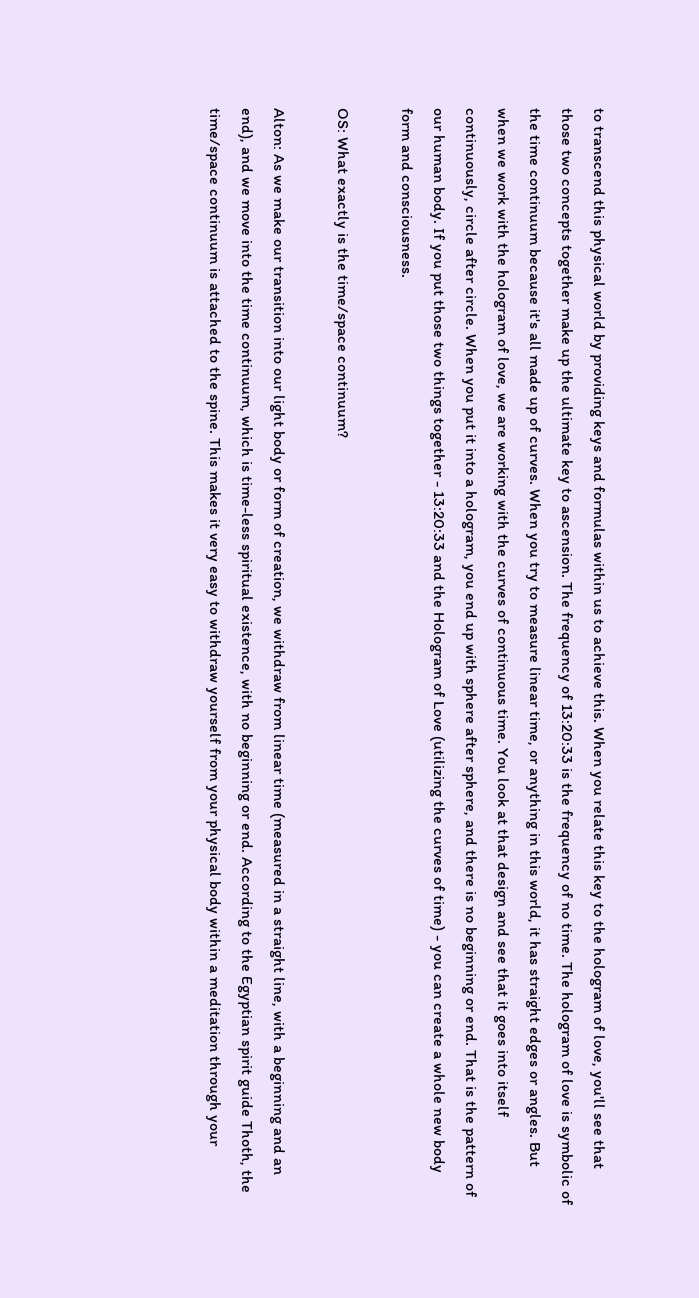to transcend this physical world by providing keys and formulas within us to achieve this. When you relate this key to the hologram of love, you'll see that those two concepts together make up the ultimate key to ascension. The frequency of 13:20:33 is the frequency of no time. The hologram of love is symbolic of the time continuum because it's all made up of curves. When you try to measure linear time, or anything in this world, it has straight edges or angles. But when we work with the hologram of love, we are working with the curves of continuous time. You look at that design and see that it goes into itself continuously, circle after circle. When you put it into a hologram, you end up with sphere after sphere, and there is no beginning or end. That is the pattern of our human body. If you put those two things together - 13:20:33 and the Hologram of Love (utilizing the curves of time) - you can create a whole new body form and consciousness.

OS: What exactly is the time/space continuum?

Alton: As we make our transition into our light body or form of creation, we withdraw from linear time (measured in a straight line, with a beginning and an end), and we move into the time continuum, which is time-less spiritual existence, with no beginning or end. According to the Egyptian spirit guide Thoth, the time/space continuum is attached to the spine. This makes it very easy to withdraw yourself from your physical body within a meditation through your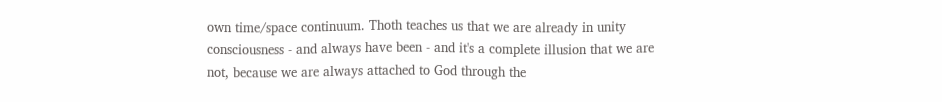own time/space continuum. Thoth teaches us that we are already in unity consciousness - and always have been - and it's a complete illusion that we are not, because we are always attached to God through the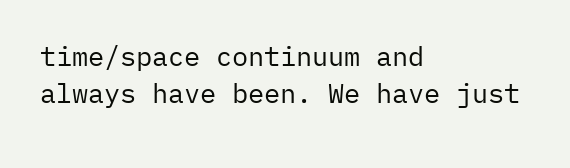time/space continuum and always have been. We have just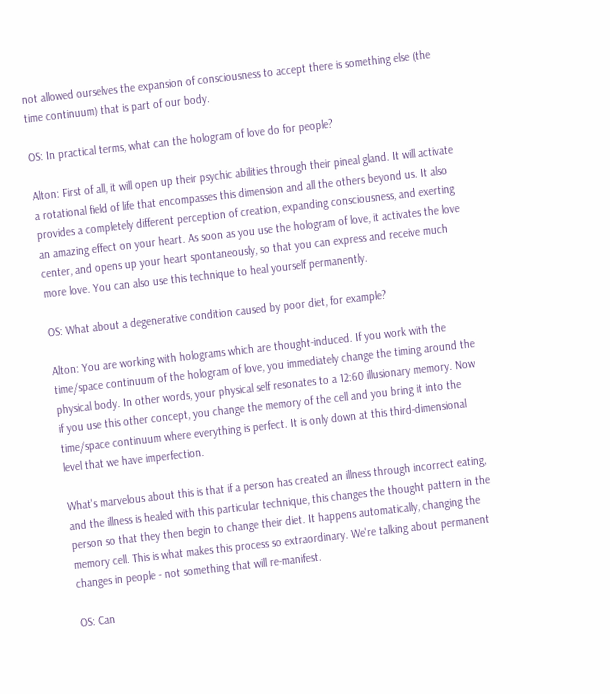not allowed ourselves the expansion of consciousness to accept there is something else (the time continuum) that is part of our body.

OS: In practical terms, what can the hologram of love do for people?

Alton: First of all, it will open up their psychic abilities through their pineal gland. It will activate a rotational field of life that encompasses this dimension and all the others beyond us. It also provides a completely different perception of creation, expanding consciousness, and exerting an amazing effect on your heart. As soon as you use the hologram of love, it activates the love center, and opens up your heart spontaneously, so that you can express and receive much more love. You can also use this technique to heal yourself permanently.

OS: What about a degenerative condition caused by poor diet, for example?

Alton: You are working with holograms which are thought-induced. If you work with the time/space continuum of the hologram of love, you immediately change the timing around the physical body. In other words, your physical self resonates to a 12:60 illusionary memory. Now if you use this other concept, you change the memory of the cell and you bring it into the time/space continuum where everything is perfect. It is only down at this third-dimensional level that we have imperfection.

What's marvelous about this is that if a person has created an illness through incorrect eating, and the illness is healed with this particular technique, this changes the thought pattern in the person so that they then begin to change their diet. It happens automatically, changing the memory cell. This is what makes this process so extraordinary. We're talking about permanent changes in people - not something that will re-manifest.

OS: Can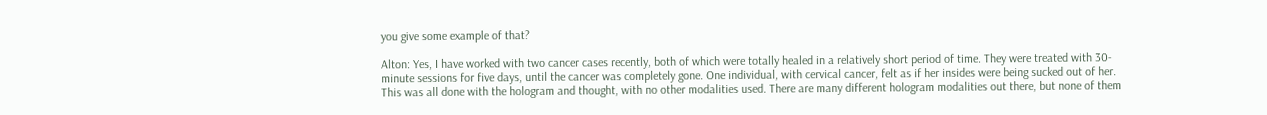you give some example of that?

Alton: Yes, I have worked with two cancer cases recently, both of which were totally healed in a relatively short period of time. They were treated with 30-minute sessions for five days, until the cancer was completely gone. One individual, with cervical cancer, felt as if her insides were being sucked out of her. This was all done with the hologram and thought, with no other modalities used. There are many different hologram modalities out there, but none of them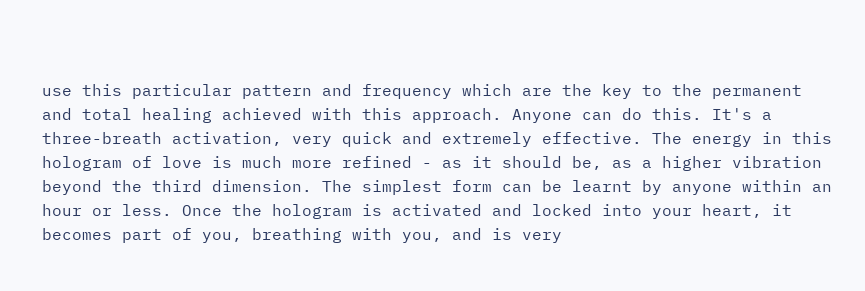use this particular pattern and frequency which are the key to the permanent and total healing achieved with this approach. Anyone can do this. It's a three-breath activation, very quick and extremely effective. The energy in this hologram of love is much more refined - as it should be, as a higher vibration beyond the third dimension. The simplest form can be learnt by anyone within an hour or less. Once the hologram is activated and locked into your heart, it becomes part of you, breathing with you, and is very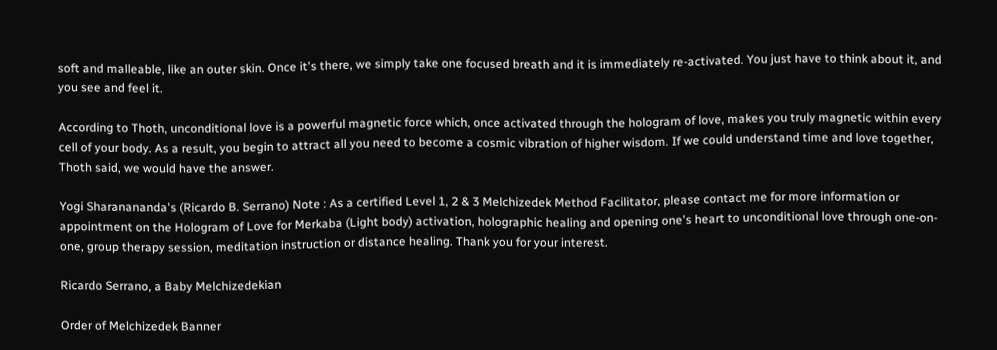soft and malleable, like an outer skin. Once it's there, we simply take one focused breath and it is immediately re-activated. You just have to think about it, and you see and feel it.

According to Thoth, unconditional love is a powerful magnetic force which, once activated through the hologram of love, makes you truly magnetic within every cell of your body. As a result, you begin to attract all you need to become a cosmic vibration of higher wisdom. If we could understand time and love together, Thoth said, we would have the answer.

Yogi Sharanananda's (Ricardo B. Serrano) Note : As a certified Level 1, 2 & 3 Melchizedek Method Facilitator, please contact me for more information or appointment on the Hologram of Love for Merkaba (Light body) activation, holographic healing and opening one's heart to unconditional love through one-on-one, group therapy session, meditation instruction or distance healing. Thank you for your interest.

Ricardo Serrano, a Baby Melchizedekian

Order of Melchizedek Banner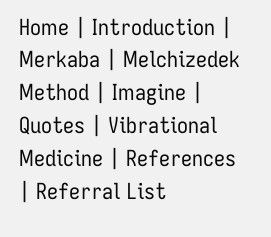Home | Introduction | Merkaba | Melchizedek Method | Imagine | Quotes | Vibrational Medicine | References | Referral List